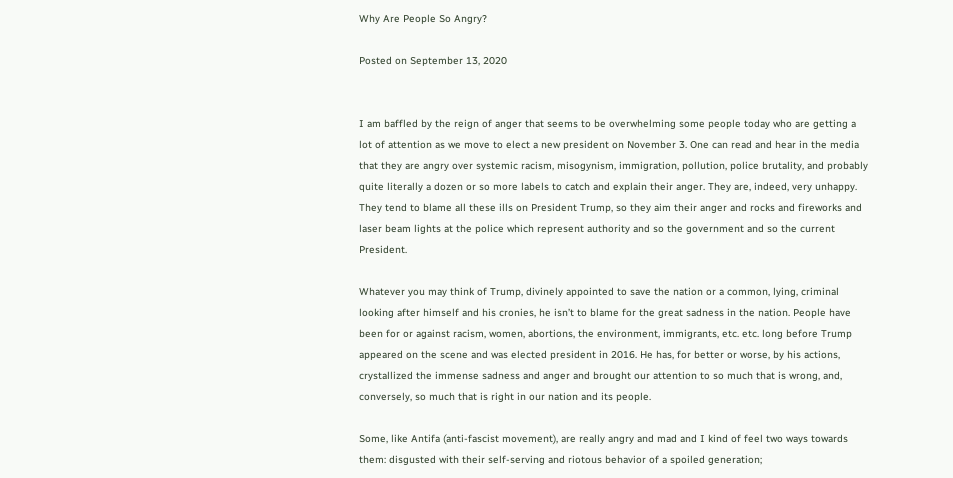Why Are People So Angry?

Posted on September 13, 2020


I am baffled by the reign of anger that seems to be overwhelming some people today who are getting a lot of attention as we move to elect a new president on November 3. One can read and hear in the media that they are angry over systemic racism, misogynism, immigration, pollution, police brutality, and probably quite literally a dozen or so more labels to catch and explain their anger. They are, indeed, very unhappy. They tend to blame all these ills on President Trump, so they aim their anger and rocks and fireworks and laser beam lights at the police which represent authority and so the government and so the current President.

Whatever you may think of Trump, divinely appointed to save the nation or a common, lying, criminal looking after himself and his cronies, he isn’t to blame for the great sadness in the nation. People have been for or against racism, women, abortions, the environment, immigrants, etc. etc. long before Trump appeared on the scene and was elected president in 2016. He has, for better or worse, by his actions, crystallized the immense sadness and anger and brought our attention to so much that is wrong, and, conversely, so much that is right in our nation and its people.

Some, like Antifa (anti-fascist movement), are really angry and mad and I kind of feel two ways towards them: disgusted with their self-serving and riotous behavior of a spoiled generation;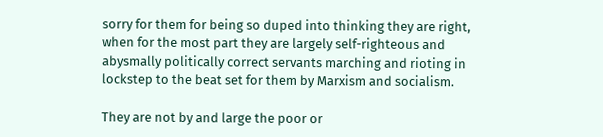sorry for them for being so duped into thinking they are right, when for the most part they are largely self-righteous and abysmally politically correct servants marching and rioting in lockstep to the beat set for them by Marxism and socialism.

They are not by and large the poor or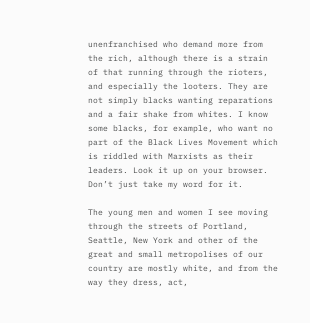unenfranchised who demand more from the rich, although there is a strain of that running through the rioters, and especially the looters. They are not simply blacks wanting reparations and a fair shake from whites. I know some blacks, for example, who want no part of the Black Lives Movement which is riddled with Marxists as their leaders. Look it up on your browser. Don’t just take my word for it.

The young men and women I see moving through the streets of Portland, Seattle, New York and other of the great and small metropolises of our country are mostly white, and from the way they dress, act,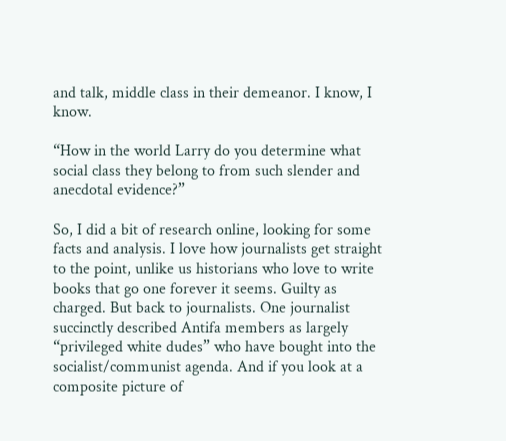and talk, middle class in their demeanor. I know, I know.

“How in the world Larry do you determine what social class they belong to from such slender and anecdotal evidence?”

So, I did a bit of research online, looking for some facts and analysis. I love how journalists get straight to the point, unlike us historians who love to write books that go one forever it seems. Guilty as charged. But back to journalists. One journalist succinctly described Antifa members as largely “privileged white dudes” who have bought into the socialist/communist agenda. And if you look at a composite picture of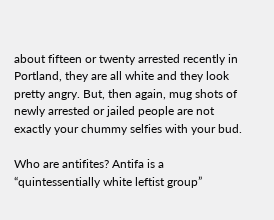about fifteen or twenty arrested recently in Portland, they are all white and they look pretty angry. But, then again, mug shots of newly arrested or jailed people are not exactly your chummy selfies with your bud.

Who are antifites? Antifa is a “quintessentially white leftist group”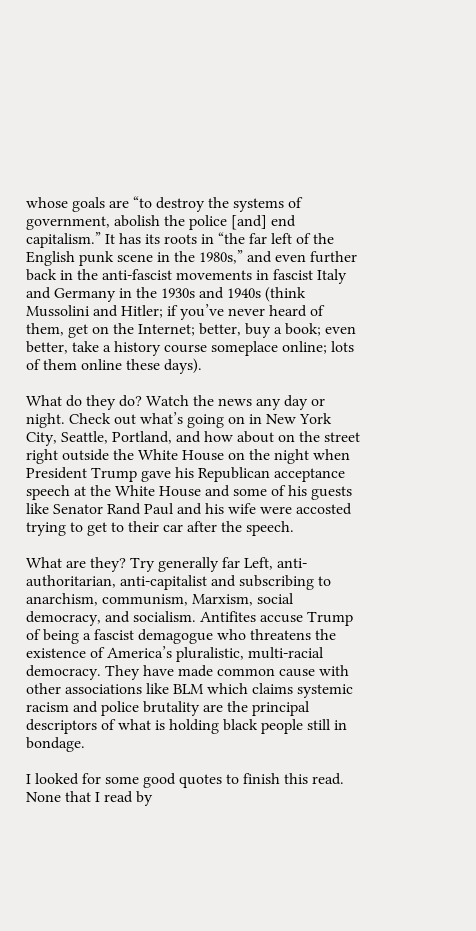whose goals are “to destroy the systems of government, abolish the police [and] end capitalism.” It has its roots in “the far left of the English punk scene in the 1980s,” and even further back in the anti-fascist movements in fascist Italy and Germany in the 1930s and 1940s (think Mussolini and Hitler; if you’ve never heard of them, get on the Internet; better, buy a book; even better, take a history course someplace online; lots of them online these days).

What do they do? Watch the news any day or night. Check out what’s going on in New York City, Seattle, Portland, and how about on the street right outside the White House on the night when President Trump gave his Republican acceptance speech at the White House and some of his guests like Senator Rand Paul and his wife were accosted trying to get to their car after the speech.

What are they? Try generally far Left, anti-authoritarian, anti-capitalist and subscribing to anarchism, communism, Marxism, social democracy, and socialism. Antifites accuse Trump of being a fascist demagogue who threatens the existence of America’s pluralistic, multi-racial democracy. They have made common cause with other associations like BLM which claims systemic racism and police brutality are the principal descriptors of what is holding black people still in bondage.

I looked for some good quotes to finish this read. None that I read by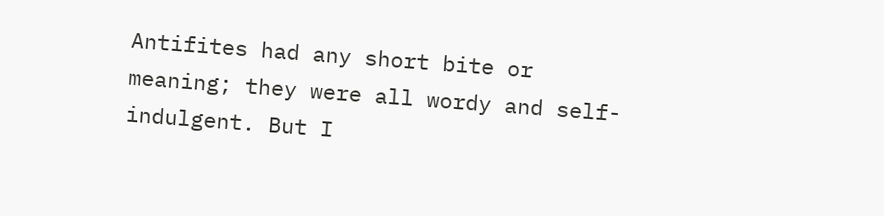Antifites had any short bite or meaning; they were all wordy and self-indulgent. But I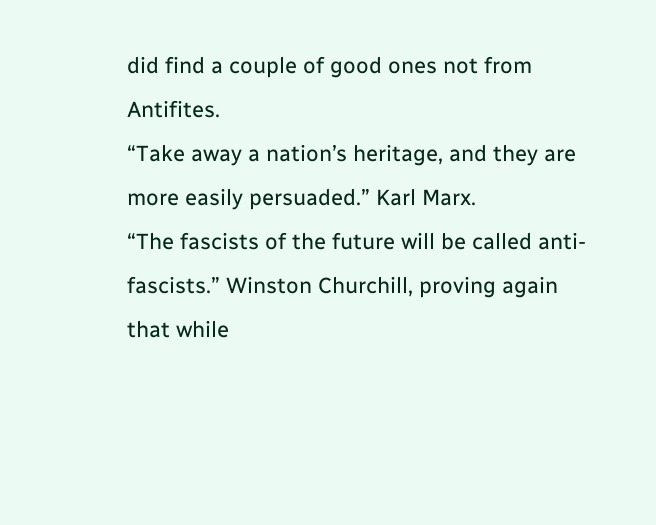did find a couple of good ones not from Antifites.
“Take away a nation’s heritage, and they are more easily persuaded.” Karl Marx.
“The fascists of the future will be called anti-fascists.” Winston Churchill, proving again that while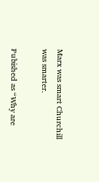Marx was smart Churchill was smarter.

Pubished as “Why are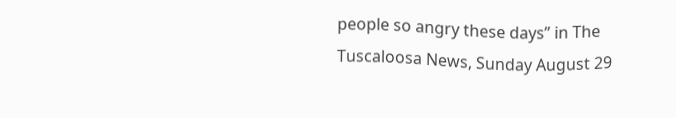people so angry these days” in The Tuscaloosa News, Sunday August 29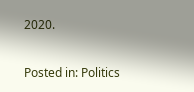2020.

Posted in: Politics